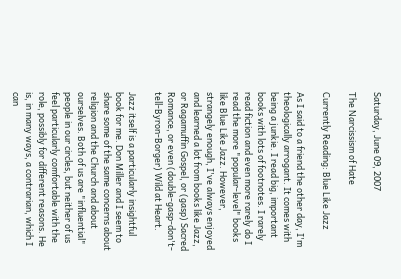Saturday, June 09, 2007

The Narcissism of Hate

Currently Reading: Blue Like Jazz

As I said to a friend the other day, I'm theologically arrogant. It comes with being a junkie. I read big, important books with lots of footnotes. I rarely read fiction and even more rarely do I read the more "popular-level" books like Blue Like Jazz. However, strangely enough, I've always enjoyed and learned a lot from books like Jazz, or Ragamuffin Gospel, or (gasp) Sacred Romance, or even (double-gasp-don't-tell-Byron-Borger) Wild at Heart.

Jazz itself is a particularly insightful book for me. Don Miller and I seem to share some of the same concerns about religion and the Church and about ourselves. Both of us are "influential" people in our circles, but neither of us feel particularly comfortable with the role, possibly for different reasons. He is, in many ways, a contrarian, which I can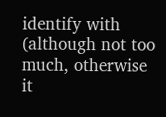identify with (although not too much, otherwise it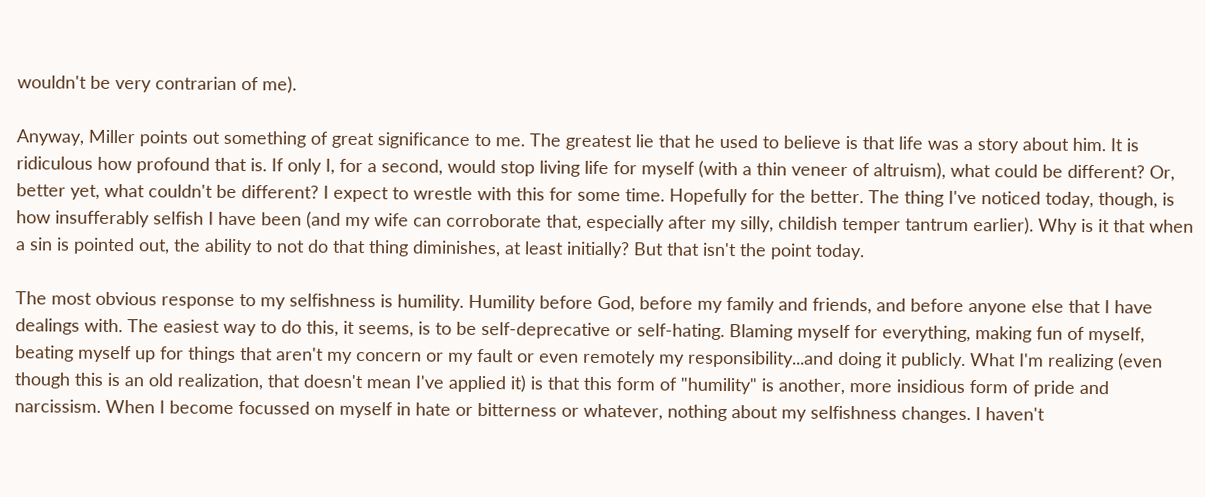wouldn't be very contrarian of me).

Anyway, Miller points out something of great significance to me. The greatest lie that he used to believe is that life was a story about him. It is ridiculous how profound that is. If only I, for a second, would stop living life for myself (with a thin veneer of altruism), what could be different? Or, better yet, what couldn't be different? I expect to wrestle with this for some time. Hopefully for the better. The thing I've noticed today, though, is how insufferably selfish I have been (and my wife can corroborate that, especially after my silly, childish temper tantrum earlier). Why is it that when a sin is pointed out, the ability to not do that thing diminishes, at least initially? But that isn't the point today.

The most obvious response to my selfishness is humility. Humility before God, before my family and friends, and before anyone else that I have dealings with. The easiest way to do this, it seems, is to be self-deprecative or self-hating. Blaming myself for everything, making fun of myself, beating myself up for things that aren't my concern or my fault or even remotely my responsibility...and doing it publicly. What I'm realizing (even though this is an old realization, that doesn't mean I've applied it) is that this form of "humility" is another, more insidious form of pride and narcissism. When I become focussed on myself in hate or bitterness or whatever, nothing about my selfishness changes. I haven't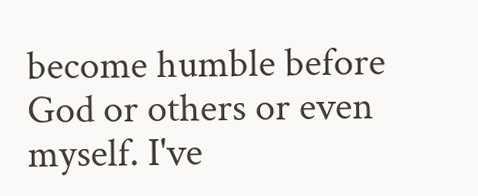become humble before God or others or even myself. I've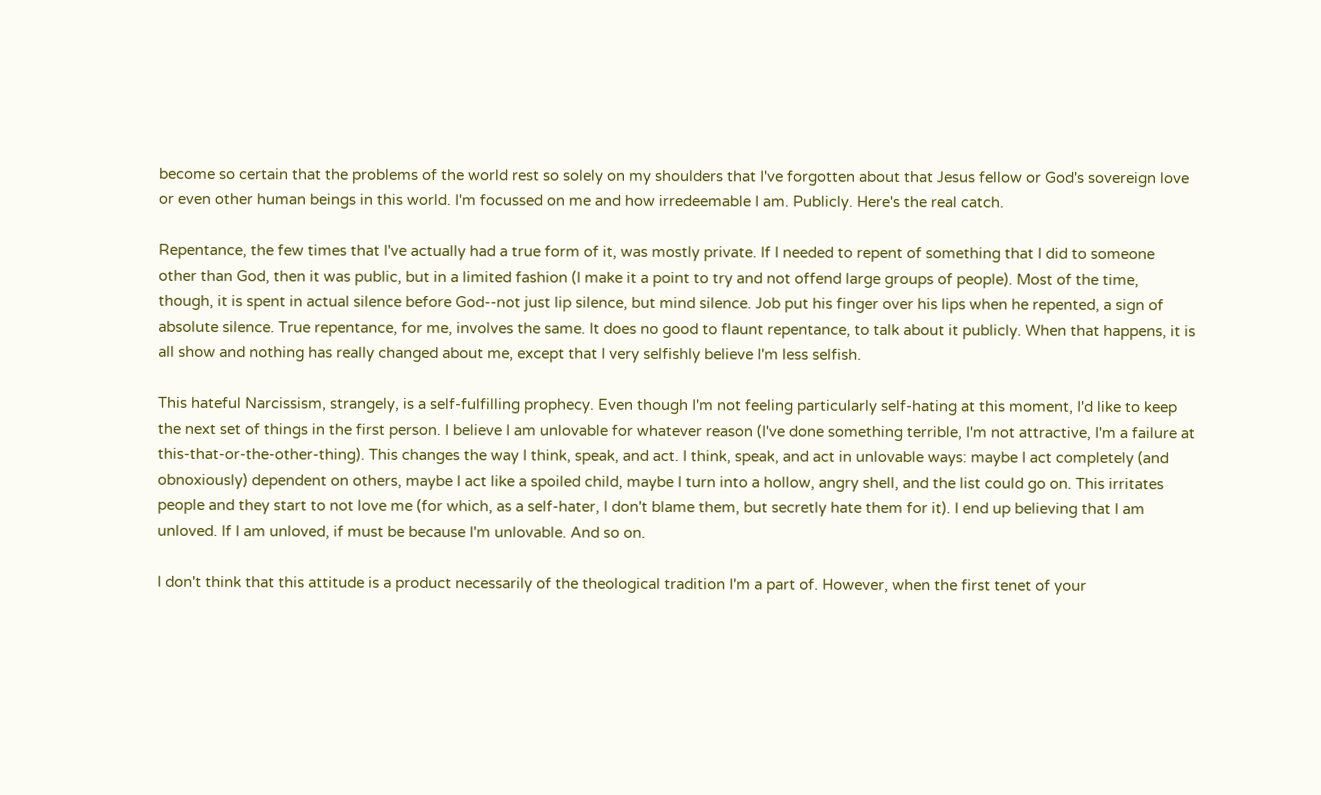become so certain that the problems of the world rest so solely on my shoulders that I've forgotten about that Jesus fellow or God's sovereign love or even other human beings in this world. I'm focussed on me and how irredeemable I am. Publicly. Here's the real catch.

Repentance, the few times that I've actually had a true form of it, was mostly private. If I needed to repent of something that I did to someone other than God, then it was public, but in a limited fashion (I make it a point to try and not offend large groups of people). Most of the time, though, it is spent in actual silence before God--not just lip silence, but mind silence. Job put his finger over his lips when he repented, a sign of absolute silence. True repentance, for me, involves the same. It does no good to flaunt repentance, to talk about it publicly. When that happens, it is all show and nothing has really changed about me, except that I very selfishly believe I'm less selfish.

This hateful Narcissism, strangely, is a self-fulfilling prophecy. Even though I'm not feeling particularly self-hating at this moment, I'd like to keep the next set of things in the first person. I believe I am unlovable for whatever reason (I've done something terrible, I'm not attractive, I'm a failure at this-that-or-the-other-thing). This changes the way I think, speak, and act. I think, speak, and act in unlovable ways: maybe I act completely (and obnoxiously) dependent on others, maybe I act like a spoiled child, maybe I turn into a hollow, angry shell, and the list could go on. This irritates people and they start to not love me (for which, as a self-hater, I don't blame them, but secretly hate them for it). I end up believing that I am unloved. If I am unloved, if must be because I'm unlovable. And so on.

I don't think that this attitude is a product necessarily of the theological tradition I'm a part of. However, when the first tenet of your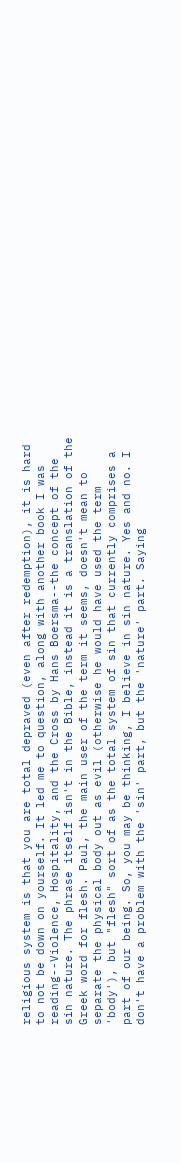religious system is that you are total depraved (even after redemption), it is hard to not be down on yourself. It led me to question, along with another book I was reading--Violence, Hospitality, and the Cross by Hans Boersma--the concept of the sin nature. The phrase itself isn't in the Bible, instead it is a translation of the Greek word for flesh. Paul, the main user of the term it seems, doesn't mean to separate the physical body out as evil (otherwise he would have used the term 'body'), but "flesh" sort of as the total system of sin that currently comprises a part of our being. So, you may be thinking, I believe in sin nature. Yes and no. I don't have a problem with the 'sin' part, but the 'nature' part. Saying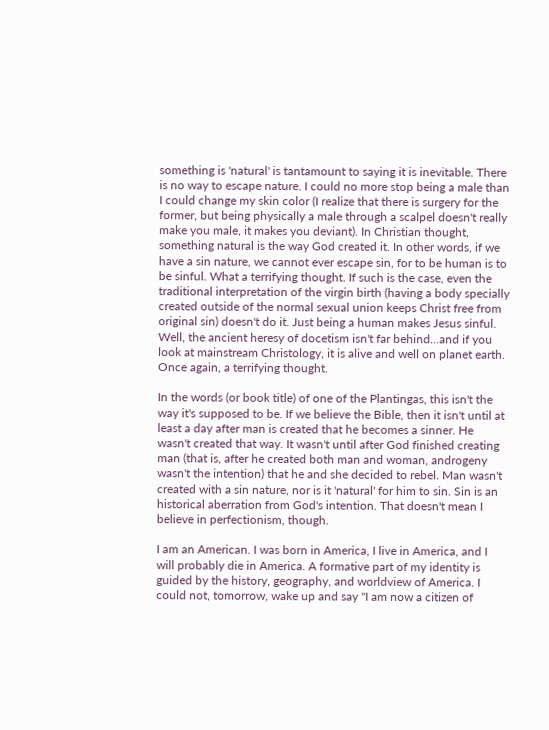something is 'natural' is tantamount to saying it is inevitable. There is no way to escape nature. I could no more stop being a male than I could change my skin color (I realize that there is surgery for the former, but being physically a male through a scalpel doesn't really make you male, it makes you deviant). In Christian thought, something natural is the way God created it. In other words, if we have a sin nature, we cannot ever escape sin, for to be human is to be sinful. What a terrifying thought. If such is the case, even the traditional interpretation of the virgin birth (having a body specially created outside of the normal sexual union keeps Christ free from original sin) doesn't do it. Just being a human makes Jesus sinful. Well, the ancient heresy of docetism isn't far behind...and if you look at mainstream Christology, it is alive and well on planet earth. Once again, a terrifying thought.

In the words (or book title) of one of the Plantingas, this isn't the way it's supposed to be. If we believe the Bible, then it isn't until at least a day after man is created that he becomes a sinner. He wasn't created that way. It wasn't until after God finished creating man (that is, after he created both man and woman, androgeny wasn't the intention) that he and she decided to rebel. Man wasn't created with a sin nature, nor is it 'natural' for him to sin. Sin is an historical aberration from God's intention. That doesn't mean I believe in perfectionism, though.

I am an American. I was born in America, I live in America, and I will probably die in America. A formative part of my identity is guided by the history, geography, and worldview of America. I could not, tomorrow, wake up and say "I am now a citizen of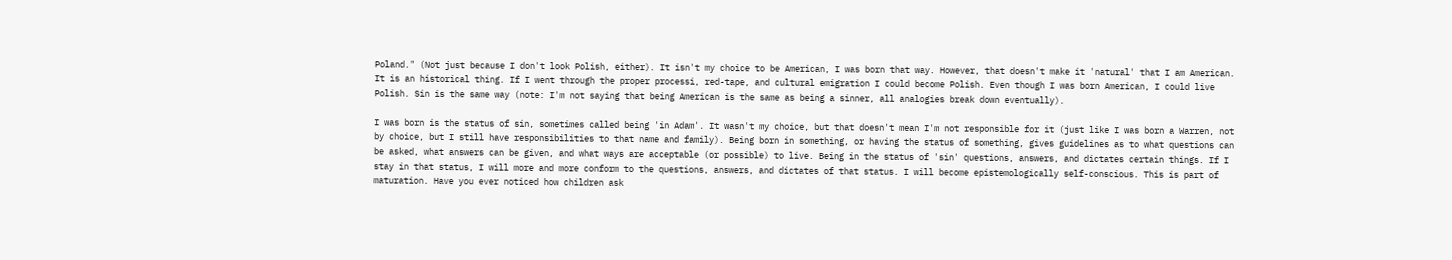Poland." (Not just because I don't look Polish, either). It isn't my choice to be American, I was born that way. However, that doesn't make it 'natural' that I am American. It is an historical thing. If I went through the proper processi, red-tape, and cultural emigration I could become Polish. Even though I was born American, I could live Polish. Sin is the same way (note: I'm not saying that being American is the same as being a sinner, all analogies break down eventually).

I was born is the status of sin, sometimes called being 'in Adam'. It wasn't my choice, but that doesn't mean I'm not responsible for it (just like I was born a Warren, not by choice, but I still have responsibilities to that name and family). Being born in something, or having the status of something, gives guidelines as to what questions can be asked, what answers can be given, and what ways are acceptable (or possible) to live. Being in the status of 'sin' questions, answers, and dictates certain things. If I stay in that status, I will more and more conform to the questions, answers, and dictates of that status. I will become epistemologically self-conscious. This is part of maturation. Have you ever noticed how children ask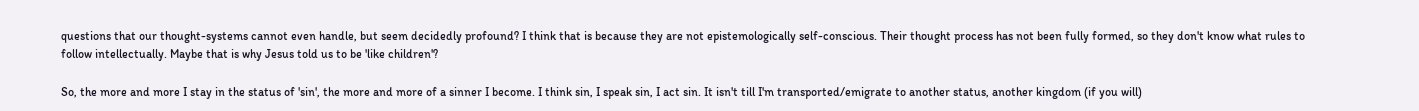questions that our thought-systems cannot even handle, but seem decidedly profound? I think that is because they are not epistemologically self-conscious. Their thought process has not been fully formed, so they don't know what rules to follow intellectually. Maybe that is why Jesus told us to be 'like children'?

So, the more and more I stay in the status of 'sin', the more and more of a sinner I become. I think sin, I speak sin, I act sin. It isn't till I'm transported/emigrate to another status, another kingdom (if you will)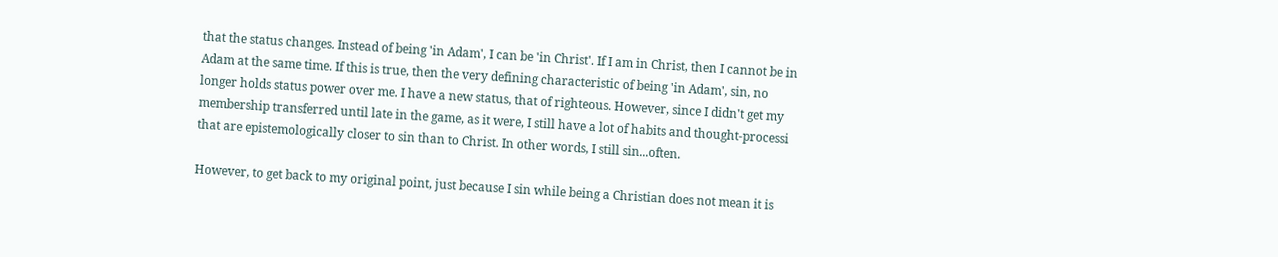that the status changes. Instead of being 'in Adam', I can be 'in Christ'. If I am in Christ, then I cannot be in Adam at the same time. If this is true, then the very defining characteristic of being 'in Adam', sin, no longer holds status power over me. I have a new status, that of righteous. However, since I didn't get my membership transferred until late in the game, as it were, I still have a lot of habits and thought-processi that are epistemologically closer to sin than to Christ. In other words, I still sin...often.

However, to get back to my original point, just because I sin while being a Christian does not mean it is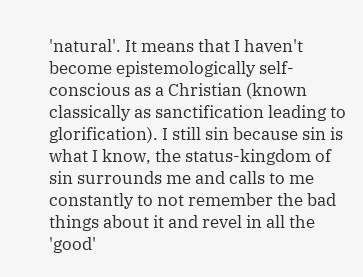'natural'. It means that I haven't become epistemologically self-conscious as a Christian (known classically as sanctification leading to glorification). I still sin because sin is what I know, the status-kingdom of sin surrounds me and calls to me constantly to not remember the bad things about it and revel in all the 'good'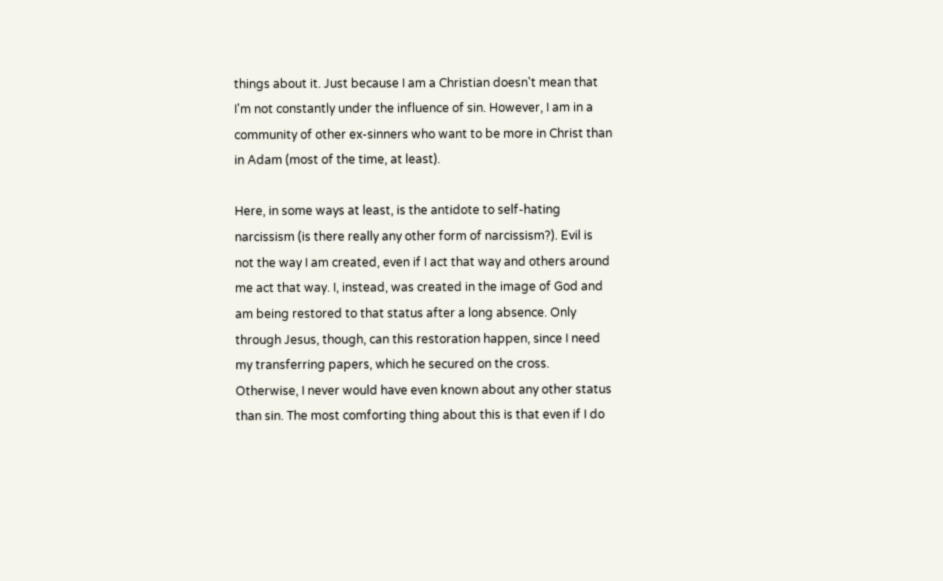things about it. Just because I am a Christian doesn't mean that I'm not constantly under the influence of sin. However, I am in a community of other ex-sinners who want to be more in Christ than in Adam (most of the time, at least).

Here, in some ways at least, is the antidote to self-hating narcissism (is there really any other form of narcissism?). Evil is not the way I am created, even if I act that way and others around me act that way. I, instead, was created in the image of God and am being restored to that status after a long absence. Only through Jesus, though, can this restoration happen, since I need my transferring papers, which he secured on the cross. Otherwise, I never would have even known about any other status than sin. The most comforting thing about this is that even if I do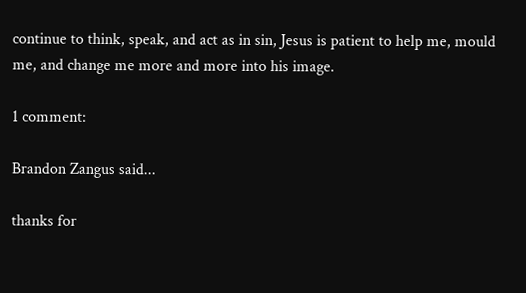continue to think, speak, and act as in sin, Jesus is patient to help me, mould me, and change me more and more into his image.

1 comment:

Brandon Zangus said...

thanks for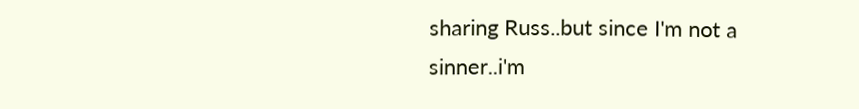sharing Russ..but since I'm not a sinner..i'm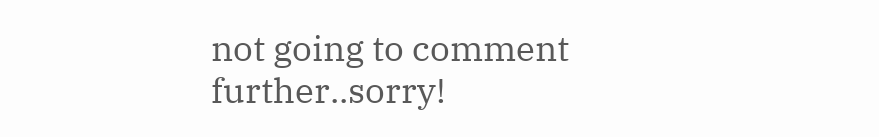not going to comment further..sorry!